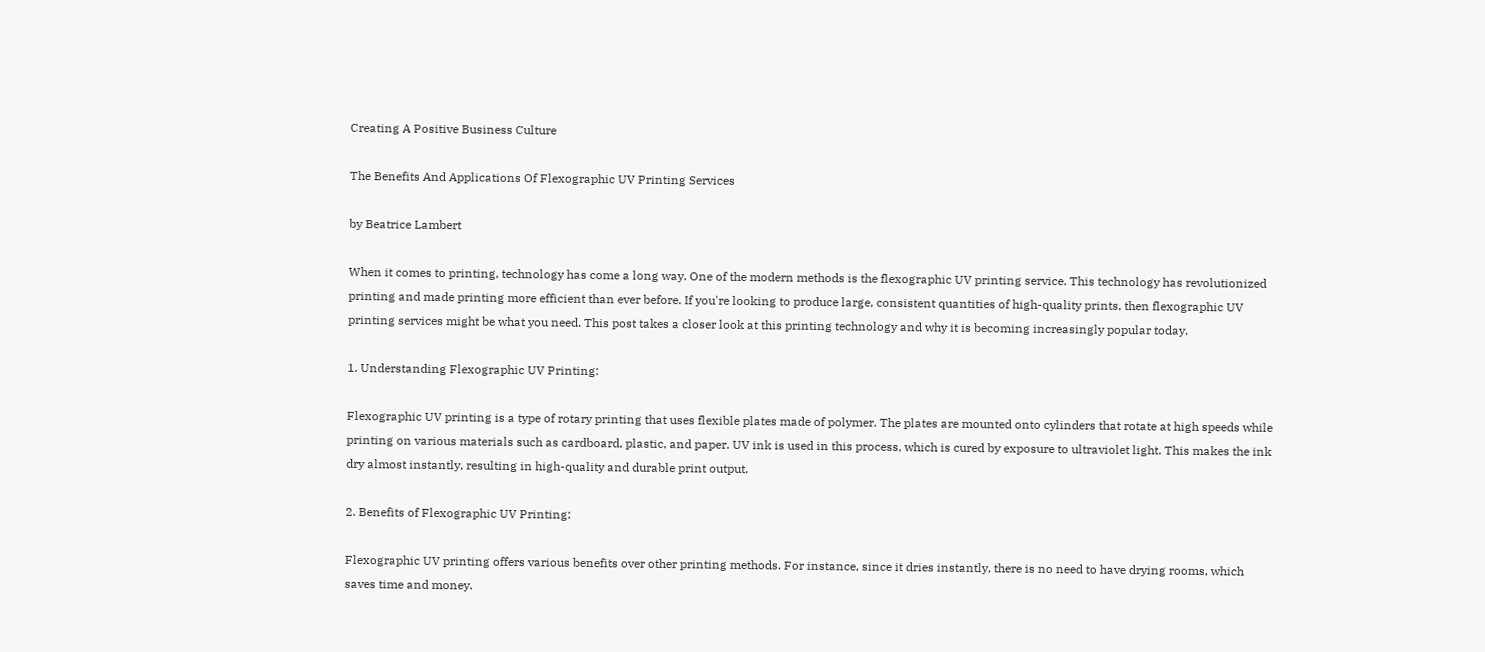Creating A Positive Business Culture

The Benefits And Applications Of Flexographic UV Printing Services

by Beatrice Lambert

When it comes to printing, technology has come a long way. One of the modern methods is the flexographic UV printing service. This technology has revolutionized printing and made printing more efficient than ever before. If you're looking to produce large, consistent quantities of high-quality prints, then flexographic UV printing services might be what you need. This post takes a closer look at this printing technology and why it is becoming increasingly popular today.

1. Understanding Flexographic UV Printing:

Flexographic UV printing is a type of rotary printing that uses flexible plates made of polymer. The plates are mounted onto cylinders that rotate at high speeds while printing on various materials such as cardboard, plastic, and paper. UV ink is used in this process, which is cured by exposure to ultraviolet light. This makes the ink dry almost instantly, resulting in high-quality and durable print output.

2. Benefits of Flexographic UV Printing:

Flexographic UV printing offers various benefits over other printing methods. For instance, since it dries instantly, there is no need to have drying rooms, which saves time and money.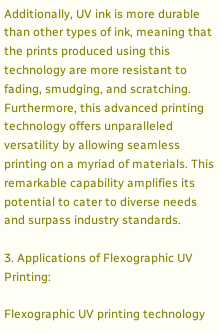Additionally, UV ink is more durable than other types of ink, meaning that the prints produced using this technology are more resistant to fading, smudging, and scratching. Furthermore, this advanced printing technology offers unparalleled versatility by allowing seamless printing on a myriad of materials. This remarkable capability amplifies its potential to cater to diverse needs and surpass industry standards.

3. Applications of Flexographic UV Printing:

Flexographic UV printing technology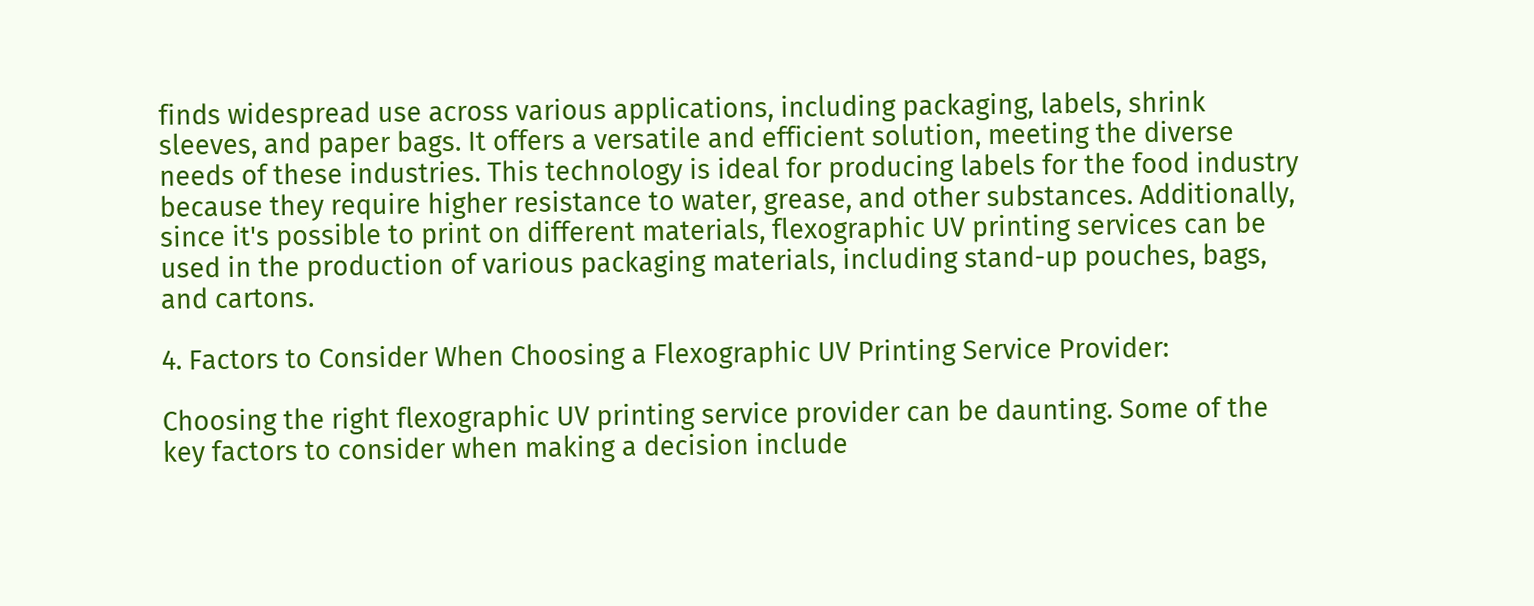finds widespread use across various applications, including packaging, labels, shrink sleeves, and paper bags. It offers a versatile and efficient solution, meeting the diverse needs of these industries. This technology is ideal for producing labels for the food industry because they require higher resistance to water, grease, and other substances. Additionally, since it's possible to print on different materials, flexographic UV printing services can be used in the production of various packaging materials, including stand-up pouches, bags, and cartons.

4. Factors to Consider When Choosing a Flexographic UV Printing Service Provider:

Choosing the right flexographic UV printing service provider can be daunting. Some of the key factors to consider when making a decision include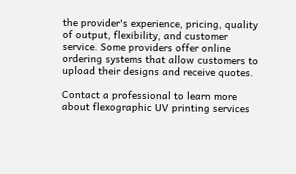the provider's experience, pricing, quality of output, flexibility, and customer service. Some providers offer online ordering systems that allow customers to upload their designs and receive quotes.

Contact a professional to learn more about flexographic UV printing services